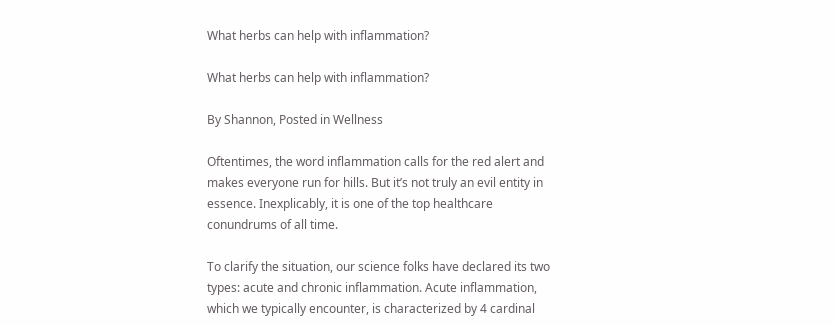What herbs can help with inflammation?

What herbs can help with inflammation?

By Shannon, Posted in Wellness

Oftentimes, the word inflammation calls for the red alert and makes everyone run for hills. But it’s not truly an evil entity in essence. Inexplicably, it is one of the top healthcare conundrums of all time.

To clarify the situation, our science folks have declared its two types: acute and chronic inflammation. Acute inflammation, which we typically encounter, is characterized by 4 cardinal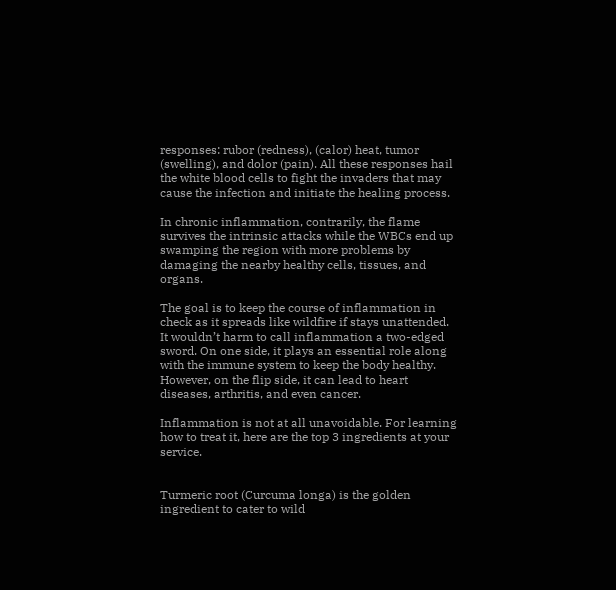responses: rubor (redness), (calor) heat, tumor (swelling), and dolor (pain). All these responses hail the white blood cells to fight the invaders that may cause the infection and initiate the healing process.

In chronic inflammation, contrarily, the flame survives the intrinsic attacks while the WBCs end up swamping the region with more problems by damaging the nearby healthy cells, tissues, and organs.

The goal is to keep the course of inflammation in check as it spreads like wildfire if stays unattended. It wouldn’t harm to call inflammation a two-edged sword. On one side, it plays an essential role along with the immune system to keep the body healthy. However, on the flip side, it can lead to heart diseases, arthritis, and even cancer.

Inflammation is not at all unavoidable. For learning how to treat it, here are the top 3 ingredients at your service.


Turmeric root (Curcuma longa) is the golden ingredient to cater to wild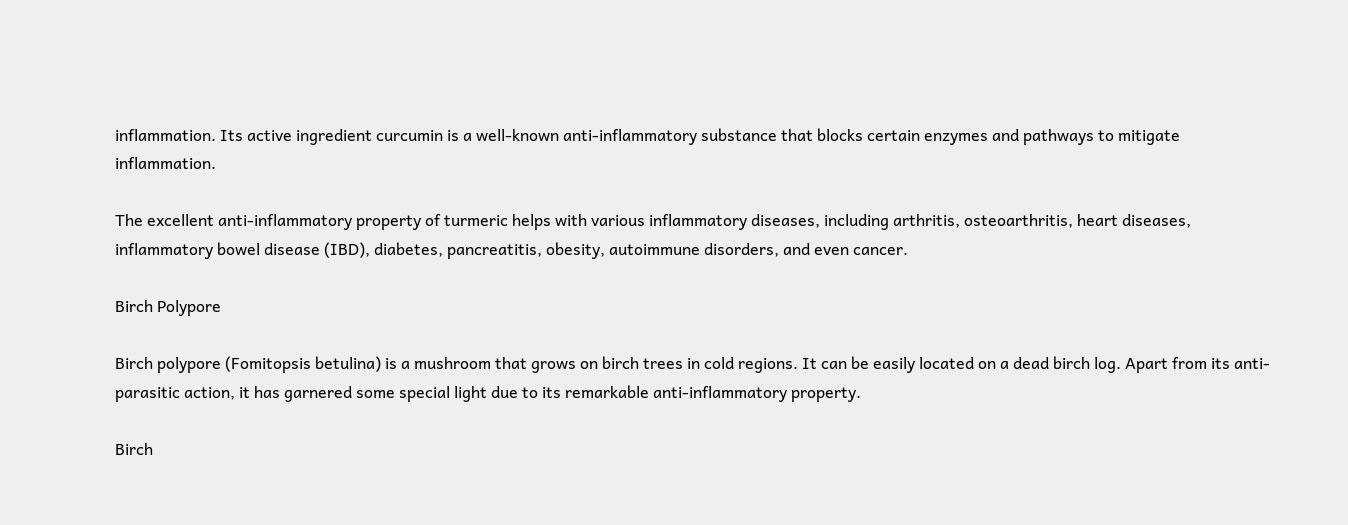inflammation. Its active ingredient curcumin is a well-known anti-inflammatory substance that blocks certain enzymes and pathways to mitigate inflammation.

The excellent anti-inflammatory property of turmeric helps with various inflammatory diseases, including arthritis, osteoarthritis, heart diseases, inflammatory bowel disease (IBD), diabetes, pancreatitis, obesity, autoimmune disorders, and even cancer.

Birch Polypore

Birch polypore (Fomitopsis betulina) is a mushroom that grows on birch trees in cold regions. It can be easily located on a dead birch log. Apart from its anti-parasitic action, it has garnered some special light due to its remarkable anti-inflammatory property.

Birch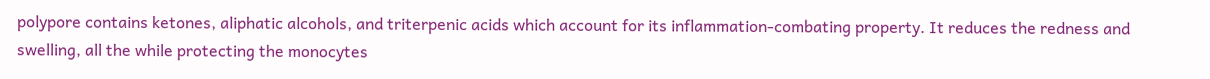polypore contains ketones, aliphatic alcohols, and triterpenic acids which account for its inflammation-combating property. It reduces the redness and swelling, all the while protecting the monocytes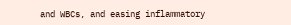and WBCs, and easing inflammatory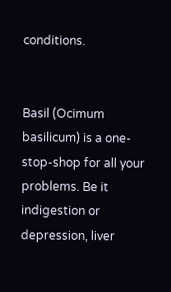conditions.


Basil (Ocimum basilicum) is a one-stop-shop for all your problems. Be it indigestion or depression, liver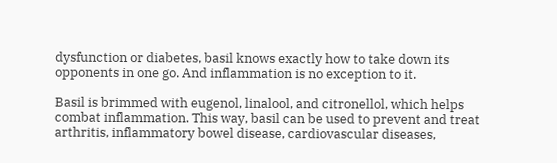dysfunction or diabetes, basil knows exactly how to take down its opponents in one go. And inflammation is no exception to it.

Basil is brimmed with eugenol, linalool, and citronellol, which helps combat inflammation. This way, basil can be used to prevent and treat arthritis, inflammatory bowel disease, cardiovascular diseases,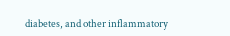diabetes, and other inflammatory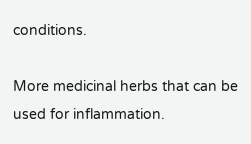conditions.

More medicinal herbs that can be used for inflammation.